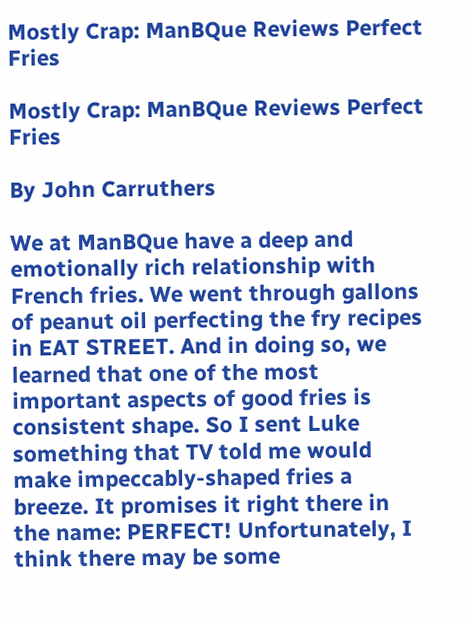Mostly Crap: ManBQue Reviews Perfect Fries

Mostly Crap: ManBQue Reviews Perfect Fries

By John Carruthers

We at ManBQue have a deep and emotionally rich relationship with French fries. We went through gallons of peanut oil perfecting the fry recipes in EAT STREET. And in doing so, we learned that one of the most important aspects of good fries is consistent shape. So I sent Luke something that TV told me would make impeccably-shaped fries a breeze. It promises it right there in the name: PERFECT! Unfortunately, I think there may be some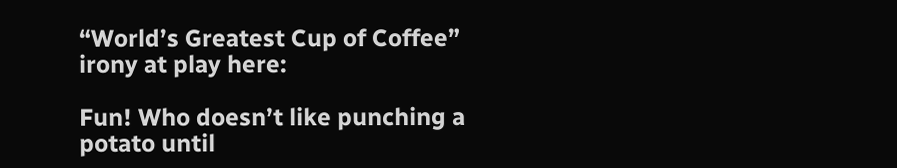“World’s Greatest Cup of Coffee” irony at play here:

Fun! Who doesn’t like punching a potato until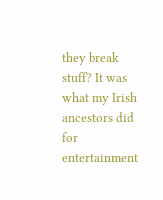they break stuff? It was what my Irish ancestors did for entertainment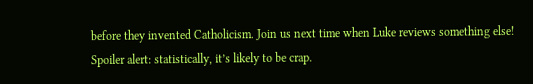before they invented Catholicism. Join us next time when Luke reviews something else! Spoiler alert: statistically, it’s likely to be crap.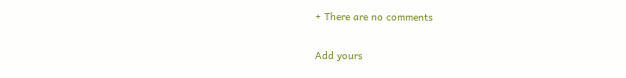+ There are no comments

Add yours